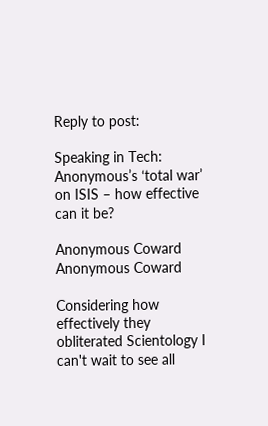Reply to post:

Speaking in Tech: Anonymous’s ‘total war’ on ISIS – how effective can it be?

Anonymous Coward
Anonymous Coward

Considering how effectively they obliterated Scientology I can't wait to see all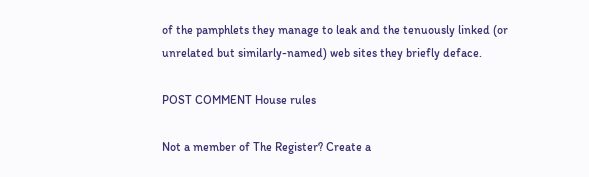of the pamphlets they manage to leak and the tenuously linked (or unrelated but similarly-named) web sites they briefly deface.

POST COMMENT House rules

Not a member of The Register? Create a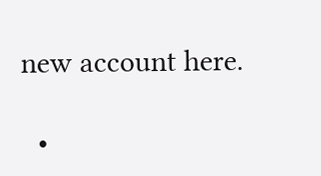new account here.

  •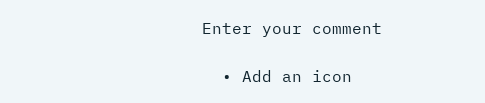Enter your comment

  • Add an icon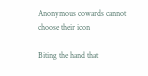Anonymous cowards cannot choose their icon

Biting the hand that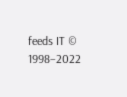feeds IT © 1998–2022